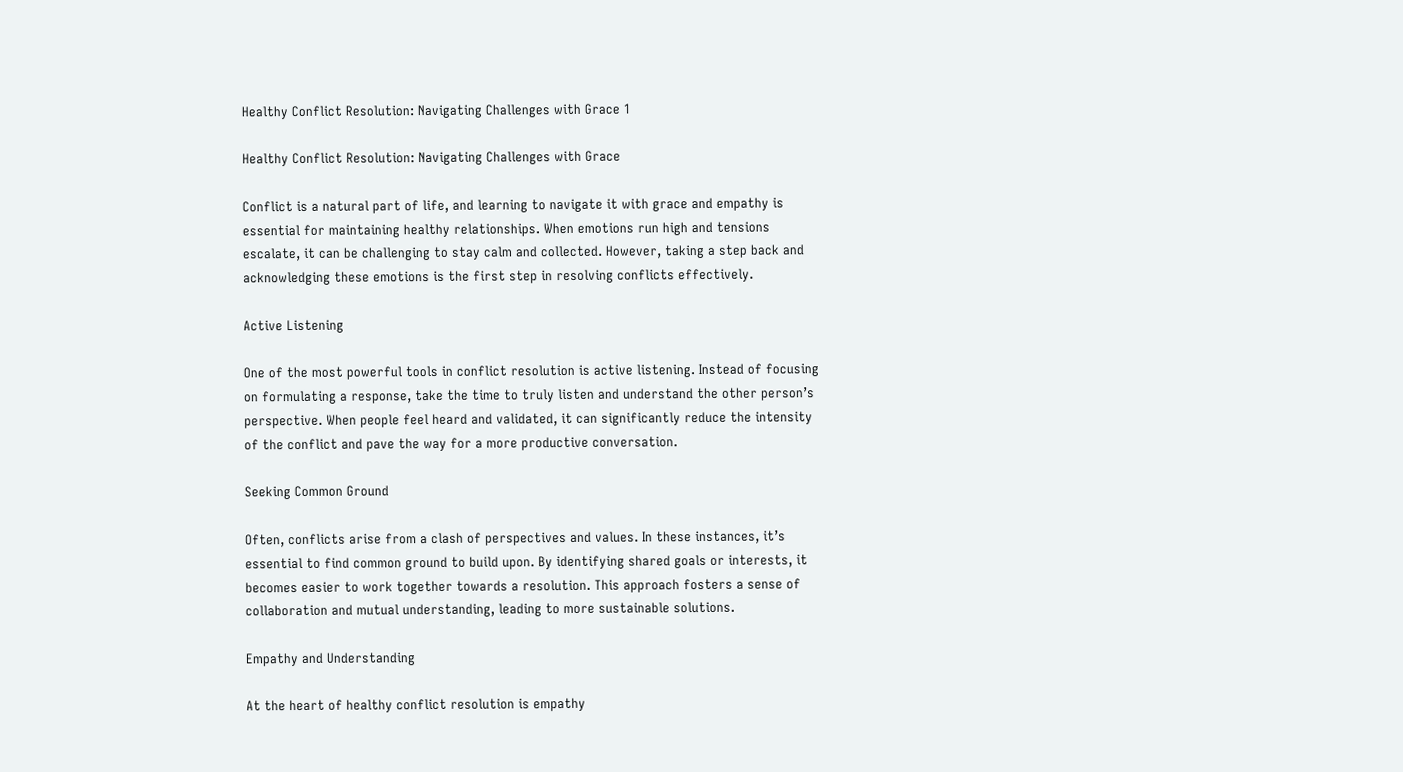Healthy Conflict Resolution: Navigating Challenges with Grace 1

Healthy Conflict Resolution: Navigating Challenges with Grace

Conflict is a natural part of life, and learning to navigate it with grace and empathy is essential for maintaining healthy relationships. When emotions run high and tensions escalate, it can be challenging to stay calm and collected. However, taking a step back and acknowledging these emotions is the first step in resolving conflicts effectively.

Active Listening

One of the most powerful tools in conflict resolution is active listening. Instead of focusing on formulating a response, take the time to truly listen and understand the other person’s perspective. When people feel heard and validated, it can significantly reduce the intensity of the conflict and pave the way for a more productive conversation.

Seeking Common Ground

Often, conflicts arise from a clash of perspectives and values. In these instances, it’s essential to find common ground to build upon. By identifying shared goals or interests, it becomes easier to work together towards a resolution. This approach fosters a sense of collaboration and mutual understanding, leading to more sustainable solutions.

Empathy and Understanding

At the heart of healthy conflict resolution is empathy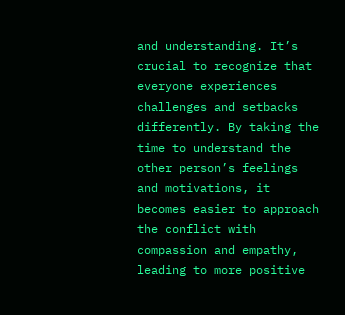and understanding. It’s crucial to recognize that everyone experiences challenges and setbacks differently. By taking the time to understand the other person’s feelings and motivations, it becomes easier to approach the conflict with compassion and empathy, leading to more positive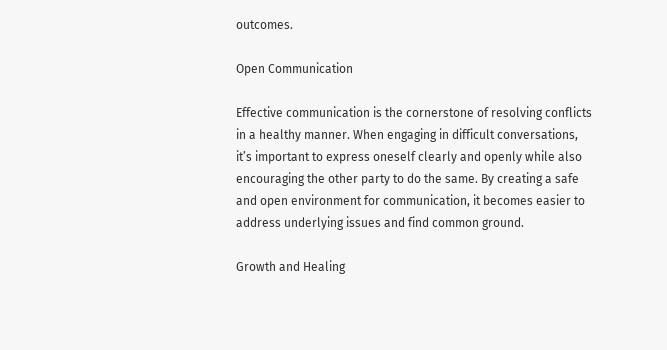outcomes.

Open Communication

Effective communication is the cornerstone of resolving conflicts in a healthy manner. When engaging in difficult conversations, it’s important to express oneself clearly and openly while also encouraging the other party to do the same. By creating a safe and open environment for communication, it becomes easier to address underlying issues and find common ground.

Growth and Healing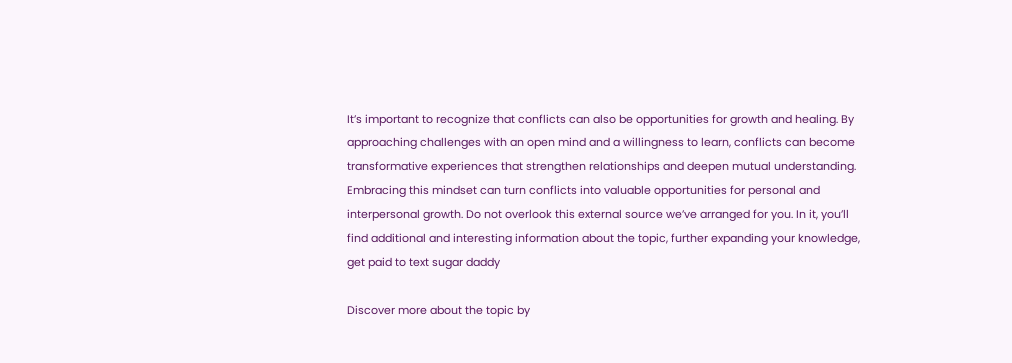It’s important to recognize that conflicts can also be opportunities for growth and healing. By approaching challenges with an open mind and a willingness to learn, conflicts can become transformative experiences that strengthen relationships and deepen mutual understanding. Embracing this mindset can turn conflicts into valuable opportunities for personal and interpersonal growth. Do not overlook this external source we’ve arranged for you. In it, you’ll find additional and interesting information about the topic, further expanding your knowledge, get paid to text sugar daddy

Discover more about the topic by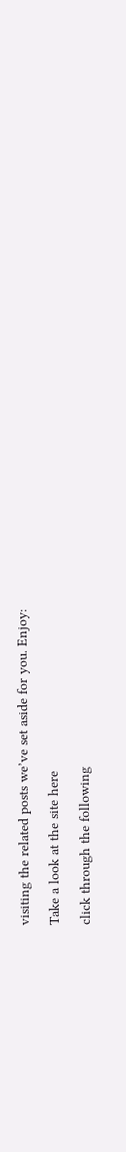visiting the related posts we’ve set aside for you. Enjoy:

Take a look at the site here

click through the following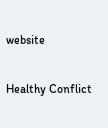website

Healthy Conflict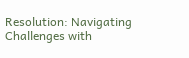Resolution: Navigating Challenges with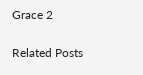Grace 2

Related Posts